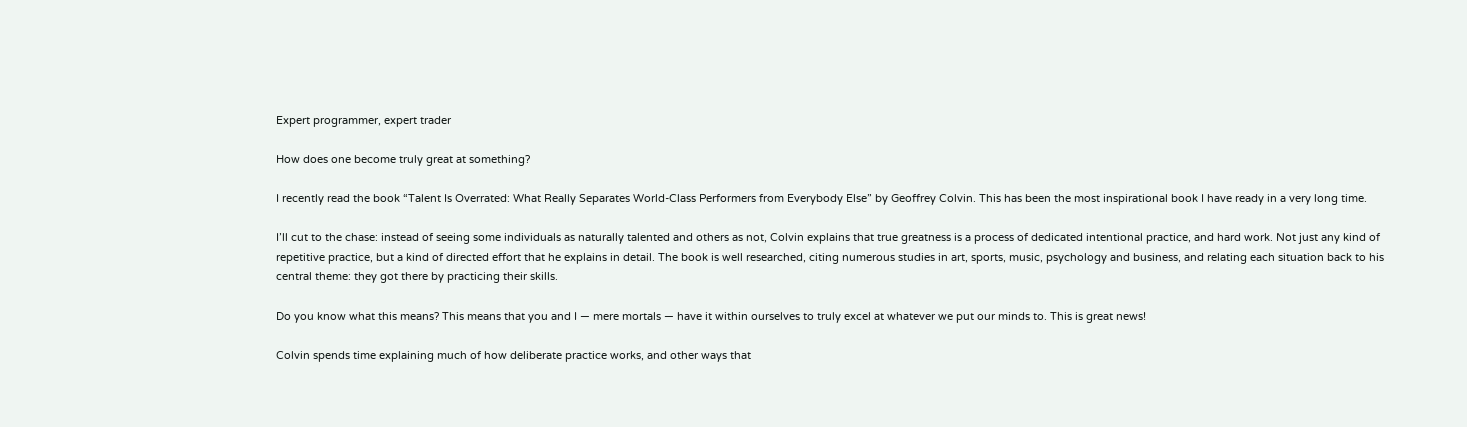Expert programmer, expert trader

How does one become truly great at something?

I recently read the book “Talent Is Overrated: What Really Separates World-Class Performers from Everybody Else” by Geoffrey Colvin. This has been the most inspirational book I have ready in a very long time.

I’ll cut to the chase: instead of seeing some individuals as naturally talented and others as not, Colvin explains that true greatness is a process of dedicated intentional practice, and hard work. Not just any kind of repetitive practice, but a kind of directed effort that he explains in detail. The book is well researched, citing numerous studies in art, sports, music, psychology and business, and relating each situation back to his central theme: they got there by practicing their skills.

Do you know what this means? This means that you and I — mere mortals — have it within ourselves to truly excel at whatever we put our minds to. This is great news!

Colvin spends time explaining much of how deliberate practice works, and other ways that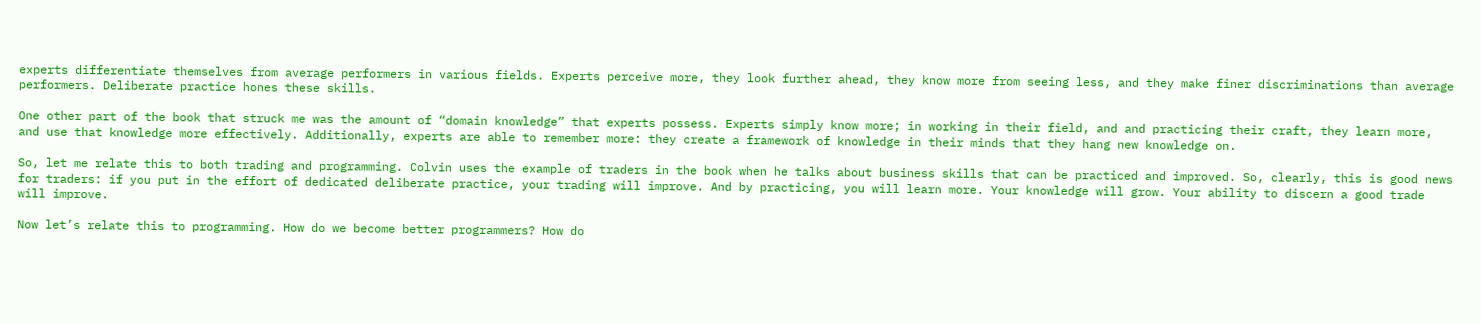experts differentiate themselves from average performers in various fields. Experts perceive more, they look further ahead, they know more from seeing less, and they make finer discriminations than average performers. Deliberate practice hones these skills.

One other part of the book that struck me was the amount of “domain knowledge” that experts possess. Experts simply know more; in working in their field, and and practicing their craft, they learn more, and use that knowledge more effectively. Additionally, experts are able to remember more: they create a framework of knowledge in their minds that they hang new knowledge on.

So, let me relate this to both trading and programming. Colvin uses the example of traders in the book when he talks about business skills that can be practiced and improved. So, clearly, this is good news for traders: if you put in the effort of dedicated deliberate practice, your trading will improve. And by practicing, you will learn more. Your knowledge will grow. Your ability to discern a good trade will improve.

Now let’s relate this to programming. How do we become better programmers? How do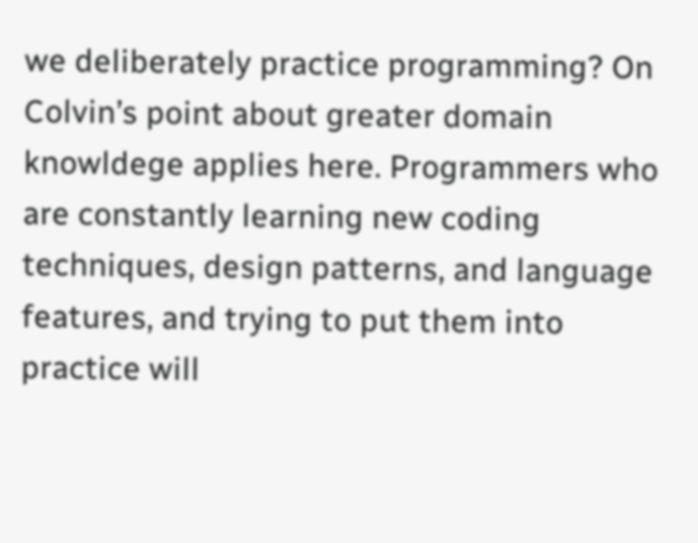we deliberately practice programming? On Colvin’s point about greater domain knowldege applies here. Programmers who are constantly learning new coding techniques, design patterns, and language features, and trying to put them into practice will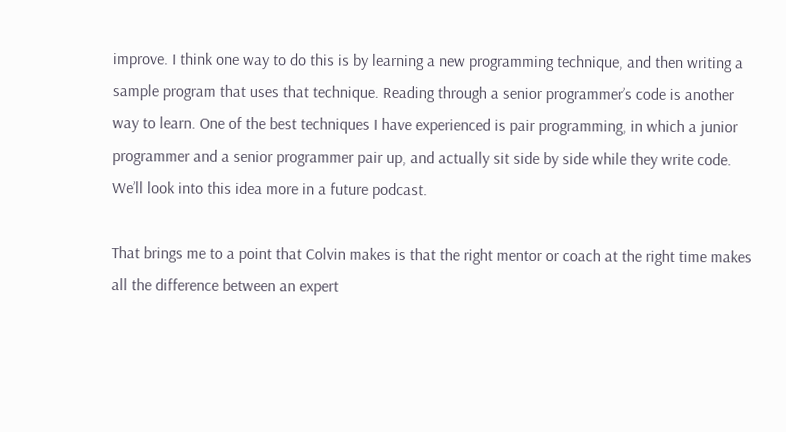improve. I think one way to do this is by learning a new programming technique, and then writing a sample program that uses that technique. Reading through a senior programmer’s code is another way to learn. One of the best techniques I have experienced is pair programming, in which a junior programmer and a senior programmer pair up, and actually sit side by side while they write code. We’ll look into this idea more in a future podcast.

That brings me to a point that Colvin makes is that the right mentor or coach at the right time makes all the difference between an expert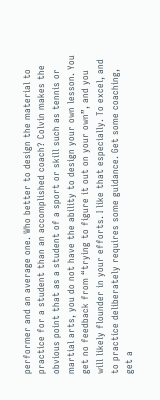performer and an average one. Who better to design the material to practice for a student than an accomplished coach? Colvin makes the obvious point that as a student of a sport or skill such as tennis or martial arts, you do not have the ability to design your own lesson. You get no feedback from “trying to figure it out on your own”, and you will likely flounder in your efforts. I like that especially. To excel, and to practice deliberately requires some guidance. Get some coaching, get a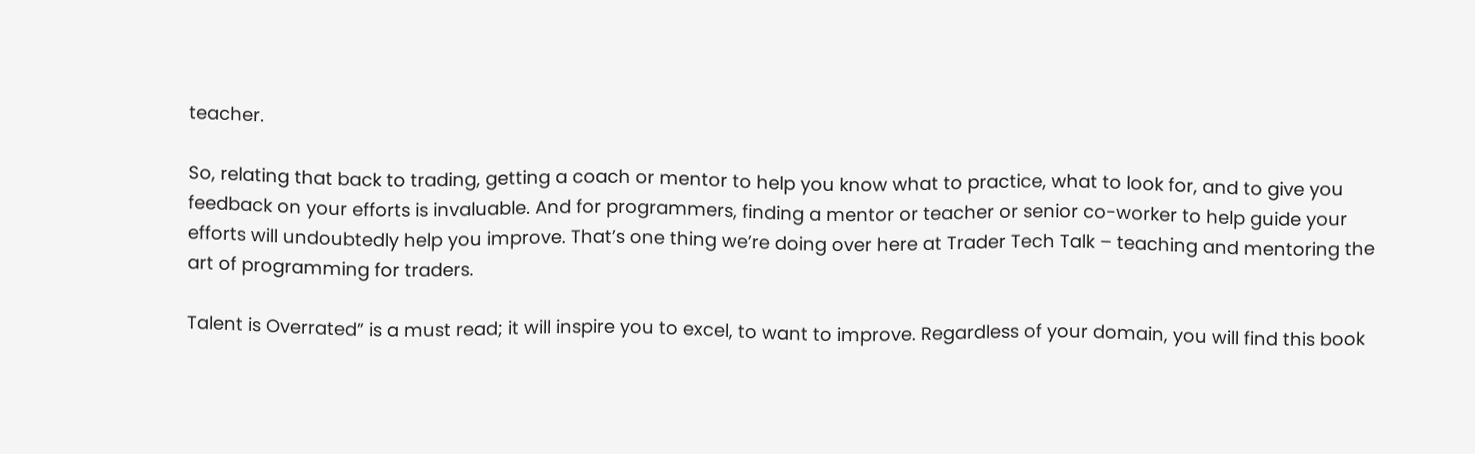teacher.

So, relating that back to trading, getting a coach or mentor to help you know what to practice, what to look for, and to give you feedback on your efforts is invaluable. And for programmers, finding a mentor or teacher or senior co-worker to help guide your efforts will undoubtedly help you improve. That’s one thing we’re doing over here at Trader Tech Talk – teaching and mentoring the art of programming for traders.

Talent is Overrated” is a must read; it will inspire you to excel, to want to improve. Regardless of your domain, you will find this book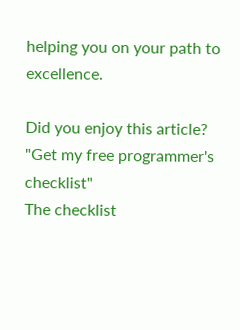helping you on your path to excellence.

Did you enjoy this article?
"Get my free programmer's checklist"
The checklist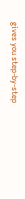gives you step-by-step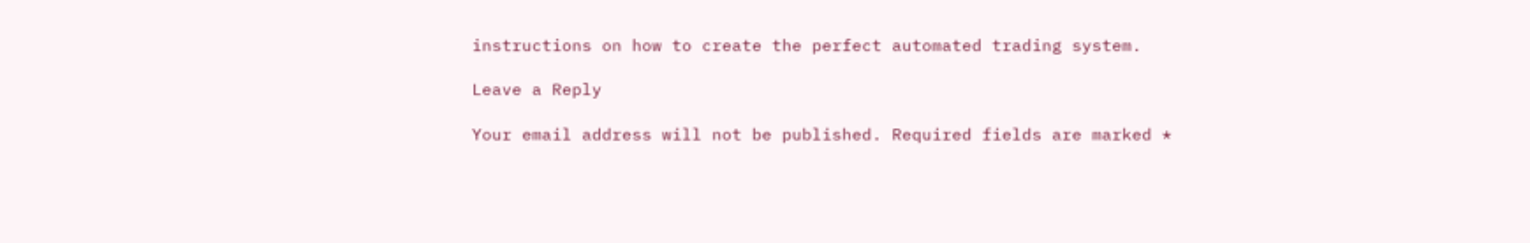instructions on how to create the perfect automated trading system.

Leave a Reply

Your email address will not be published. Required fields are marked *